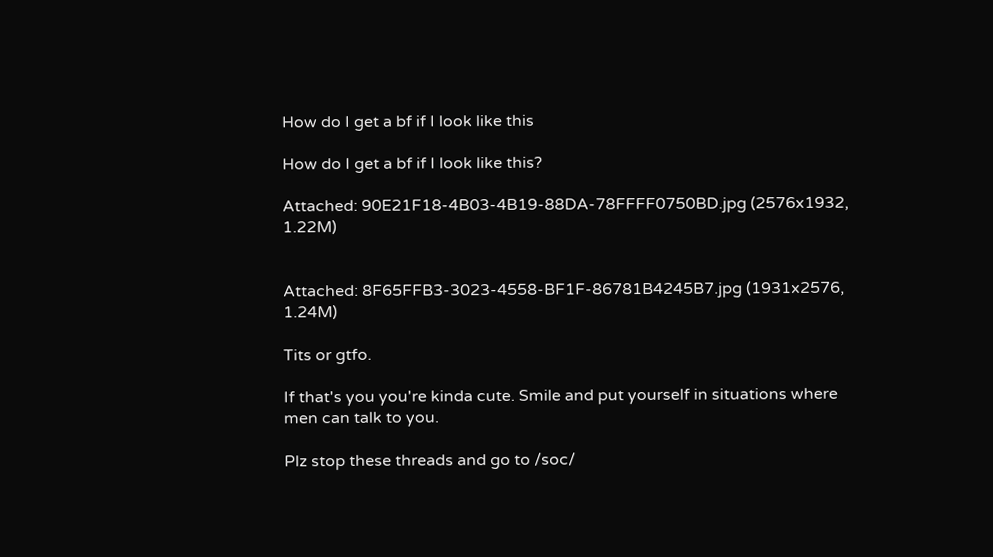How do I get a bf if I look like this

How do I get a bf if I look like this?

Attached: 90E21F18-4B03-4B19-88DA-78FFFF0750BD.jpg (2576x1932, 1.22M)


Attached: 8F65FFB3-3023-4558-BF1F-86781B4245B7.jpg (1931x2576, 1.24M)

Tits or gtfo.

If that's you you're kinda cute. Smile and put yourself in situations where men can talk to you.

Plz stop these threads and go to /soc/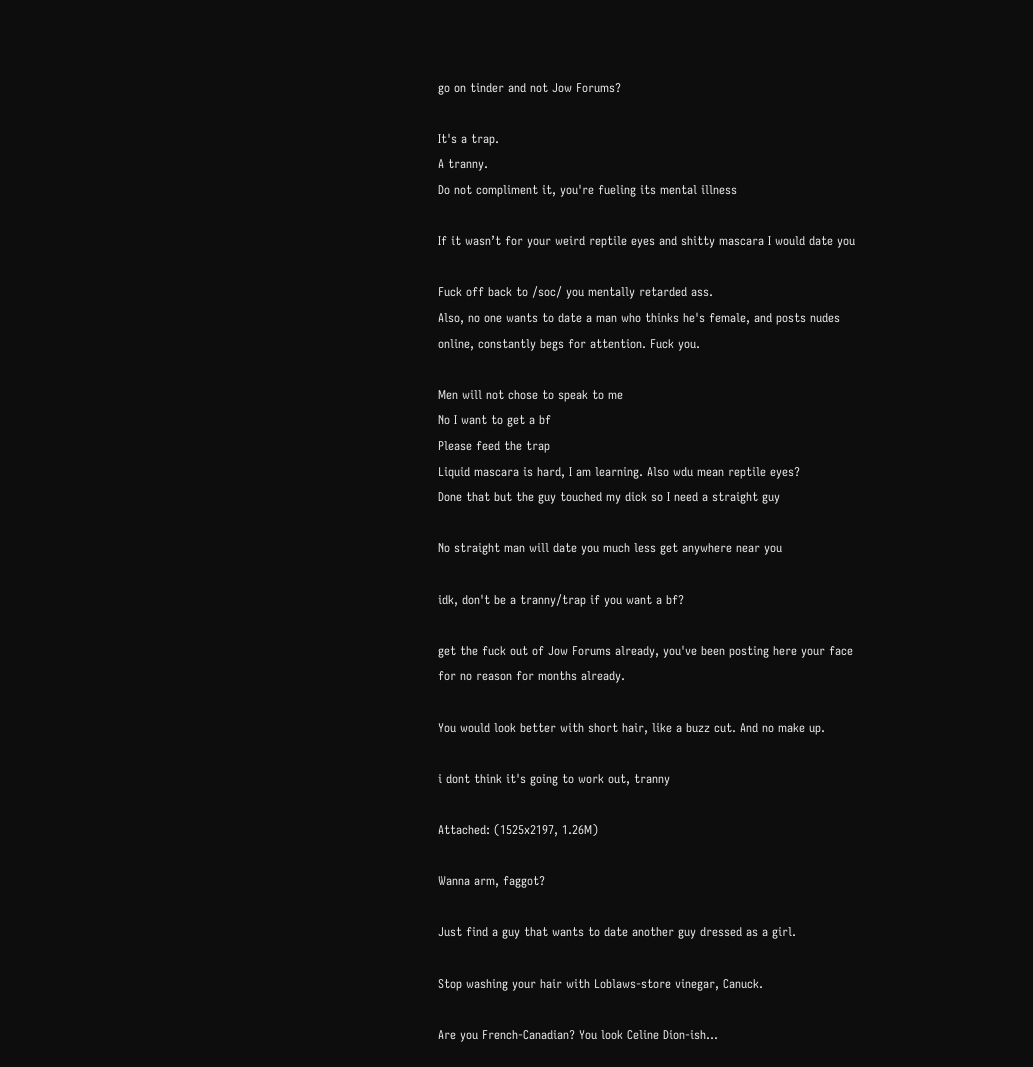go on tinder and not Jow Forums?

It's a trap.
A tranny.
Do not compliment it, you're fueling its mental illness

If it wasn’t for your weird reptile eyes and shitty mascara I would date you

Fuck off back to /soc/ you mentally retarded ass.
Also, no one wants to date a man who thinks he's female, and posts nudes online, constantly begs for attention. Fuck you.

Men will not chose to speak to me
No I want to get a bf
Please feed the trap
Liquid mascara is hard, I am learning. Also wdu mean reptile eyes?
Done that but the guy touched my dick so I need a straight guy

No straight man will date you much less get anywhere near you

idk, don't be a tranny/trap if you want a bf?

get the fuck out of Jow Forums already, you've been posting here your face for no reason for months already.

You would look better with short hair, like a buzz cut. And no make up.

i dont think it's going to work out, tranny

Attached: (1525x2197, 1.26M)

Wanna arm, faggot?

Just find a guy that wants to date another guy dressed as a girl.

Stop washing your hair with Loblaws-store vinegar, Canuck.

Are you French-Canadian? You look Celine Dion-ish...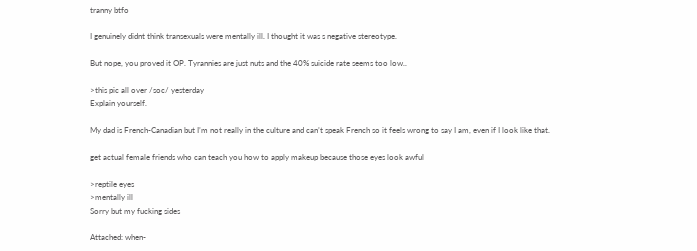tranny btfo

I genuinely didnt think transexuals were mentally ill. I thought it was s negative stereotype.

But nope, you proved it OP. Tyrannies are just nuts and the 40% suicide rate seems too low..

>this pic all over /soc/ yesterday
Explain yourself.

My dad is French-Canadian but I’m not really in the culture and can’t speak French so it feels wrong to say I am, even if I look like that.

get actual female friends who can teach you how to apply makeup because those eyes look awful

>reptile eyes
>mentally ill
Sorry but my fucking sides

Attached: when-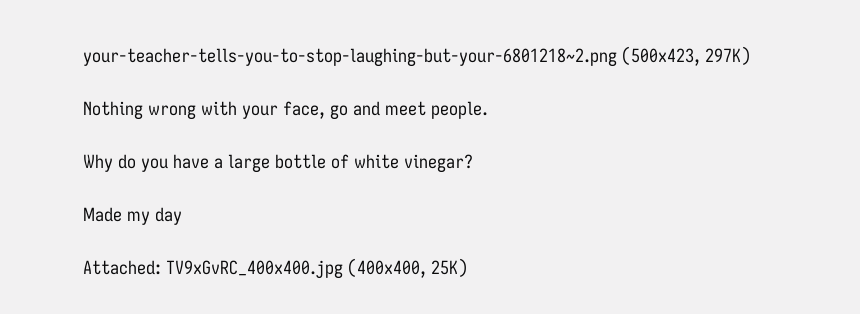your-teacher-tells-you-to-stop-laughing-but-your-6801218~2.png (500x423, 297K)

Nothing wrong with your face, go and meet people.

Why do you have a large bottle of white vinegar?

Made my day

Attached: TV9xGvRC_400x400.jpg (400x400, 25K)